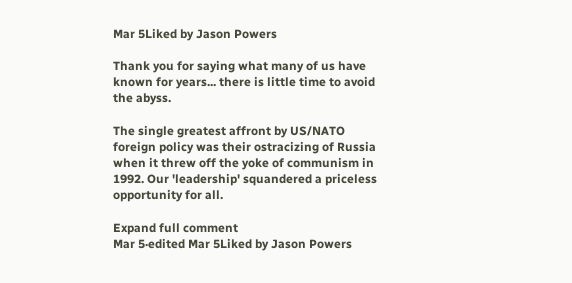Mar 5Liked by Jason Powers

Thank you for saying what many of us have known for years... there is little time to avoid the abyss.

The single greatest affront by US/NATO foreign policy was their ostracizing of Russia when it threw off the yoke of communism in 1992. Our 'leadership' squandered a priceless opportunity for all.

Expand full comment
Mar 5·edited Mar 5Liked by Jason Powers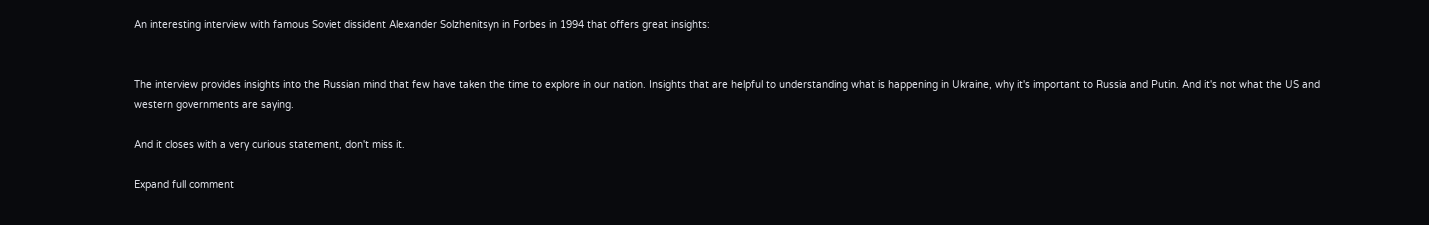An interesting interview with famous Soviet dissident Alexander Solzhenitsyn in Forbes in 1994 that offers great insights:


The interview provides insights into the Russian mind that few have taken the time to explore in our nation. Insights that are helpful to understanding what is happening in Ukraine, why it's important to Russia and Putin. And it's not what the US and western governments are saying.

And it closes with a very curious statement, don't miss it.

Expand full comment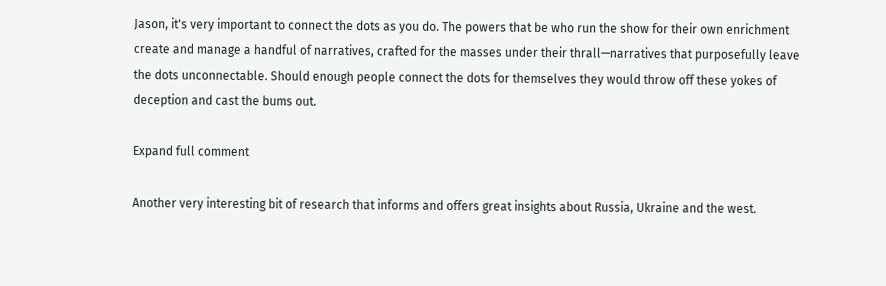Jason, it's very important to connect the dots as you do. The powers that be who run the show for their own enrichment create and manage a handful of narratives, crafted for the masses under their thrall—narratives that purposefully leave the dots unconnectable. Should enough people connect the dots for themselves they would throw off these yokes of deception and cast the bums out.

Expand full comment

Another very interesting bit of research that informs and offers great insights about Russia, Ukraine and the west.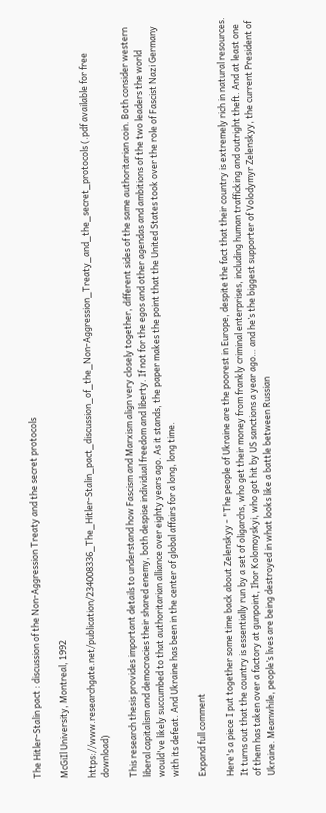The Hitler-Stalin pact : discussion of the Non-Aggression Treaty and the secret protocols

McGiIl University, Montreal, 1992

https://www.researchgate.net/publication/234008336_The_Hitler-Stalin_pact_discussion_of_the_Non-Aggression_Treaty_and_the_secret_protocols (.pdf available for free download)

This research thesis provides important details to understand how Fascism and Marxism align very closely together, different sides of the same authoritarian coin. Both consider western liberal capitalism and democracies their shared enemy, both despise individual freedom and liberty. If not for the egos and other agendas and ambitions of the two leaders the world would've likely succumbed to that authoritarian alliance over eighty years ago. As it stands, the paper makes the point that the United States took over the role of Fascist Nazi Germany with its defeat. And Ukraine has been in the center of global affairs for a long, long time.

Expand full comment

Here's a piece I put together some time back about Zelenskyy - "The people of Ukraine are the poorest in Europe, despite the fact that their country is extremely rich in natural resources. It turns out that the country is essentially run by a set of oligarchs, who get their money from frankly criminal enterprises, including human trafficking and outright theft. And at least one of them has taken over a factory at gunpoint, Ihor Kolomoyskyi, who got hit by US sanctions a year ago… and he’s the biggest supporter of Volodymyr Zelenskyy, the current President of Ukraine. Meanwhile, people’s lives are being destroyed in what looks like a battle between Russian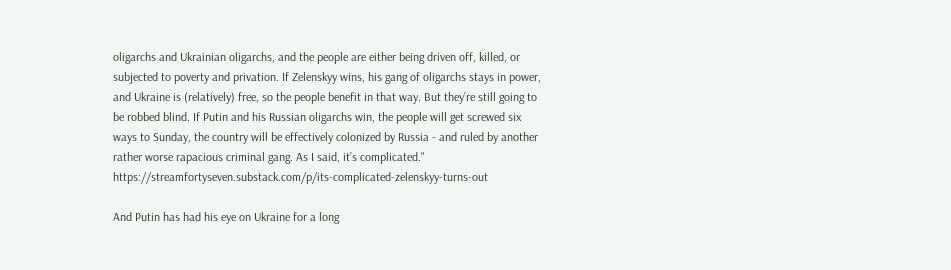oligarchs and Ukrainian oligarchs, and the people are either being driven off, killed, or subjected to poverty and privation. If Zelenskyy wins, his gang of oligarchs stays in power, and Ukraine is (relatively) free, so the people benefit in that way. But they’re still going to be robbed blind. If Putin and his Russian oligarchs win, the people will get screwed six ways to Sunday, the country will be effectively colonized by Russia - and ruled by another rather worse rapacious criminal gang. As I said, it’s complicated." https://streamfortyseven.substack.com/p/its-complicated-zelenskyy-turns-out

And Putin has had his eye on Ukraine for a long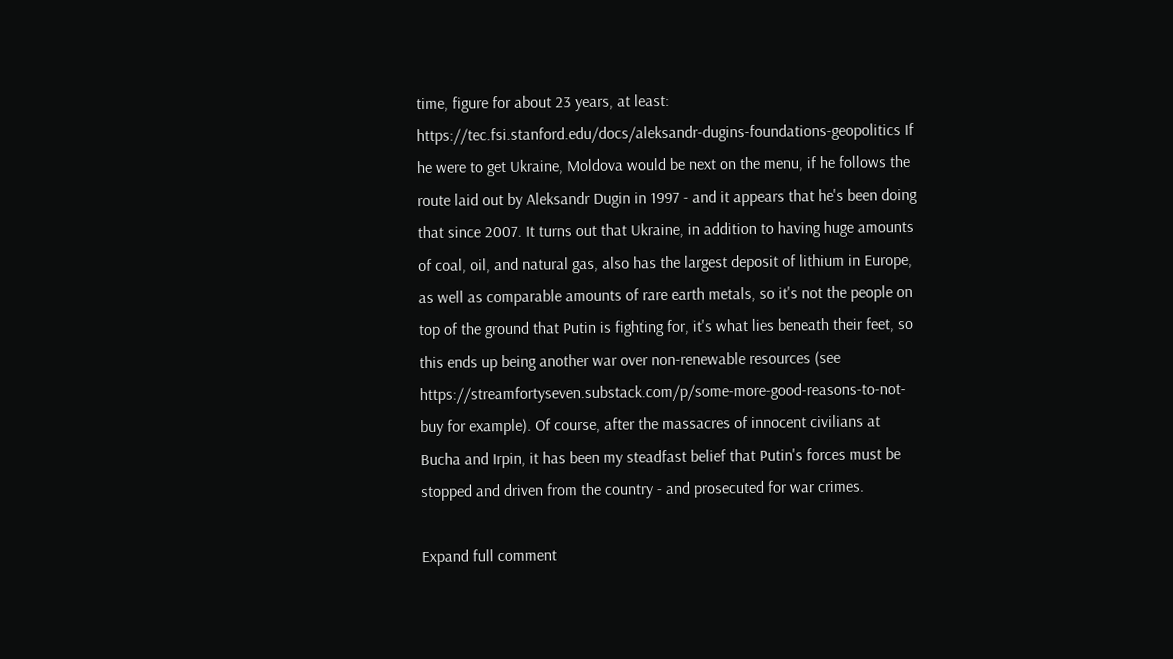time, figure for about 23 years, at least: https://tec.fsi.stanford.edu/docs/aleksandr-dugins-foundations-geopolitics If he were to get Ukraine, Moldova would be next on the menu, if he follows the route laid out by Aleksandr Dugin in 1997 - and it appears that he's been doing that since 2007. It turns out that Ukraine, in addition to having huge amounts of coal, oil, and natural gas, also has the largest deposit of lithium in Europe, as well as comparable amounts of rare earth metals, so it's not the people on top of the ground that Putin is fighting for, it's what lies beneath their feet, so this ends up being another war over non-renewable resources (see https://streamfortyseven.substack.com/p/some-more-good-reasons-to-not-buy for example). Of course, after the massacres of innocent civilians at Bucha and Irpin, it has been my steadfast belief that Putin's forces must be stopped and driven from the country - and prosecuted for war crimes.

Expand full comment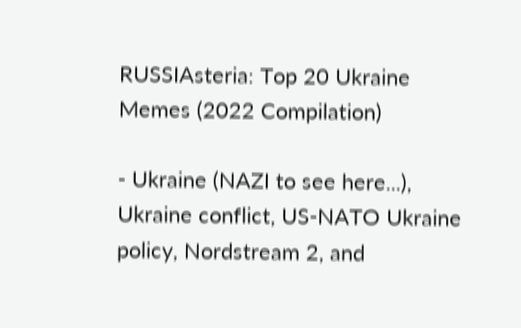RUSSIAsteria: Top 20 Ukraine Memes (2022 Compilation)

- Ukraine (NAZI to see here...), Ukraine conflict, US-NATO Ukraine policy, Nordstream 2, and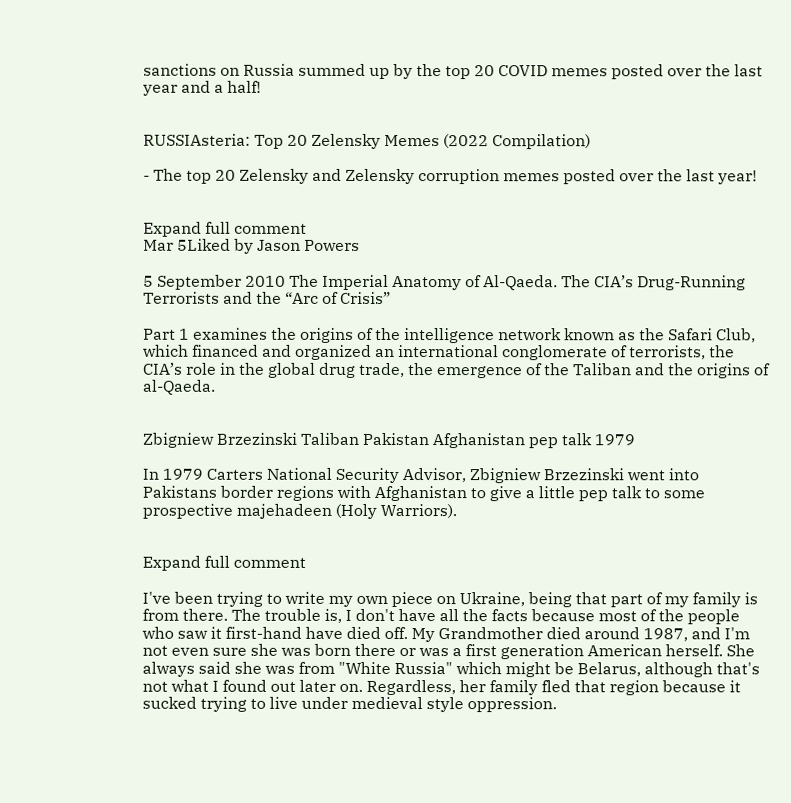sanctions on Russia summed up by the top 20 COVID memes posted over the last year and a half!


RUSSIAsteria: Top 20 Zelensky Memes (2022 Compilation)

- The top 20 Zelensky and Zelensky corruption memes posted over the last year!


Expand full comment
Mar 5Liked by Jason Powers

5 September 2010 The Imperial Anatomy of Al-Qaeda. The CIA’s Drug-Running Terrorists and the “Arc of Crisis”

Part 1 examines the origins of the intelligence network known as the Safari Club, which financed and organized an international conglomerate of terrorists, the CIA’s role in the global drug trade, the emergence of the Taliban and the origins of al-Qaeda.


Zbigniew Brzezinski Taliban Pakistan Afghanistan pep talk 1979

In 1979 Carters National Security Advisor, Zbigniew Brzezinski went into Pakistans border regions with Afghanistan to give a little pep talk to some prospective majehadeen (Holy Warriors).


Expand full comment

I've been trying to write my own piece on Ukraine, being that part of my family is from there. The trouble is, I don't have all the facts because most of the people who saw it first-hand have died off. My Grandmother died around 1987, and I'm not even sure she was born there or was a first generation American herself. She always said she was from "White Russia" which might be Belarus, although that's not what I found out later on. Regardless, her family fled that region because it sucked trying to live under medieval style oppression.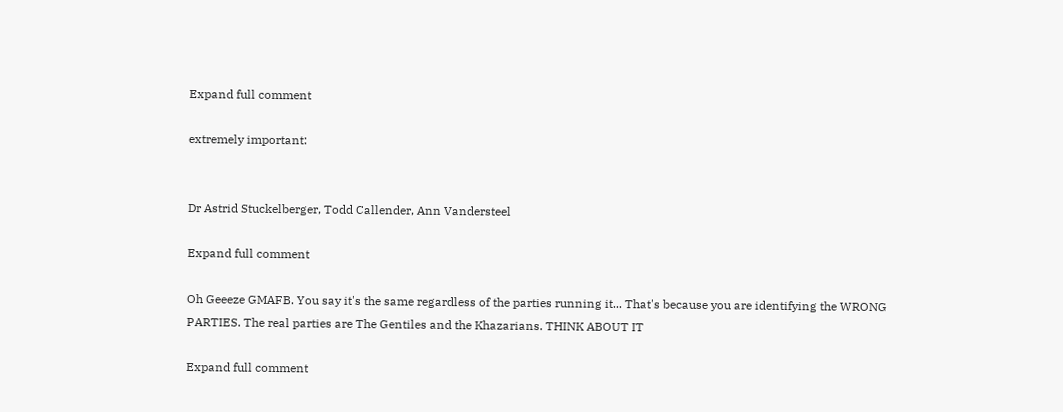Expand full comment

extremely important:


Dr Astrid Stuckelberger, Todd Callender, Ann Vandersteel

Expand full comment

Oh Geeeze GMAFB. You say it's the same regardless of the parties running it... That's because you are identifying the WRONG PARTIES. The real parties are The Gentiles and the Khazarians. THINK ABOUT IT

Expand full comment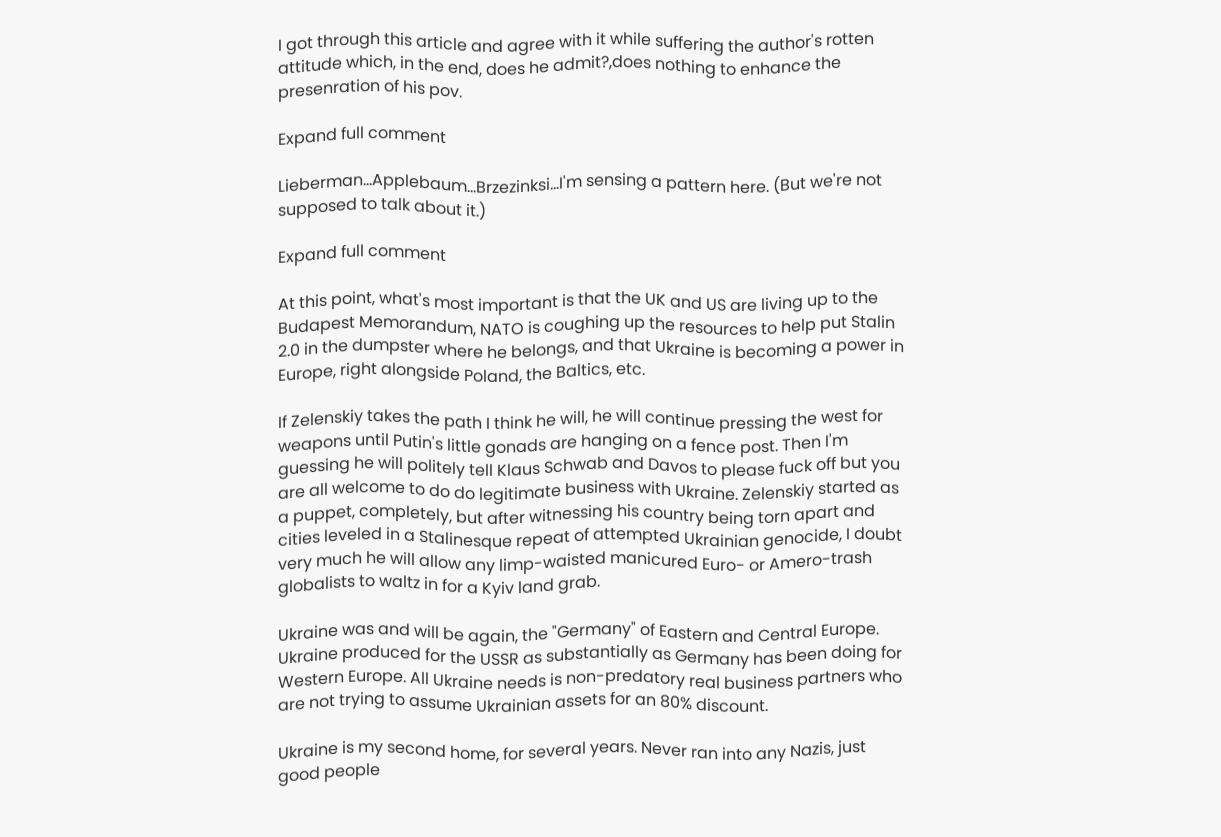I got through this article and agree with it while suffering the author's rotten attitude which, in the end, does he admit?,does nothing to enhance the presenration of his pov.

Expand full comment

Lieberman...Applebaum...Brzezinksi...I'm sensing a pattern here. (But we're not supposed to talk about it.)

Expand full comment

At this point, what's most important is that the UK and US are living up to the Budapest Memorandum, NATO is coughing up the resources to help put Stalin 2.0 in the dumpster where he belongs, and that Ukraine is becoming a power in Europe, right alongside Poland, the Baltics, etc.

If Zelenskiy takes the path I think he will, he will continue pressing the west for weapons until Putin's little gonads are hanging on a fence post. Then I'm guessing he will politely tell Klaus Schwab and Davos to please fuck off but you are all welcome to do do legitimate business with Ukraine. Zelenskiy started as a puppet, completely, but after witnessing his country being torn apart and cities leveled in a Stalinesque repeat of attempted Ukrainian genocide, I doubt very much he will allow any limp-waisted manicured Euro- or Amero-trash globalists to waltz in for a Kyiv land grab.

Ukraine was and will be again, the "Germany" of Eastern and Central Europe. Ukraine produced for the USSR as substantially as Germany has been doing for Western Europe. All Ukraine needs is non-predatory real business partners who are not trying to assume Ukrainian assets for an 80% discount.

Ukraine is my second home, for several years. Never ran into any Nazis, just good people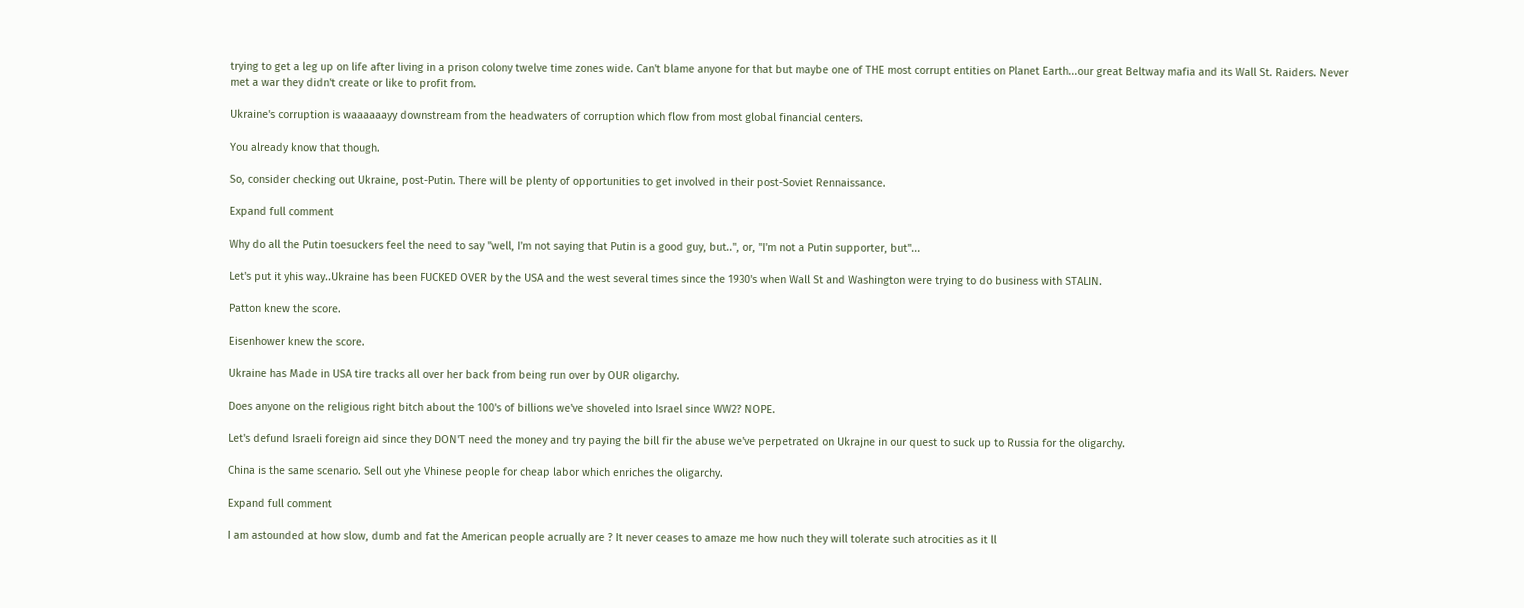trying to get a leg up on life after living in a prison colony twelve time zones wide. Can't blame anyone for that but maybe one of THE most corrupt entities on Planet Earth...our great Beltway mafia and its Wall St. Raiders. Never met a war they didn't create or like to profit from.

Ukraine's corruption is waaaaaayy downstream from the headwaters of corruption which flow from most global financial centers.

You already know that though.

So, consider checking out Ukraine, post-Putin. There will be plenty of opportunities to get involved in their post-Soviet Rennaissance.

Expand full comment

Why do all the Putin toesuckers feel the need to say "well, I'm not saying that Putin is a good guy, but..", or, "I'm not a Putin supporter, but"...

Let's put it yhis way..Ukraine has been FUCKED OVER by the USA and the west several times since the 1930's when Wall St and Washington were trying to do business with STALIN.

Patton knew the score.

Eisenhower knew the score.

Ukraine has Made in USA tire tracks all over her back from being run over by OUR oligarchy.

Does anyone on the religious right bitch about the 100's of billions we've shoveled into Israel since WW2? NOPE.

Let's defund Israeli foreign aid since they DON'T need the money and try paying the bill fir the abuse we've perpetrated on Ukrajne in our quest to suck up to Russia for the oligarchy.

China is the same scenario. Sell out yhe Vhinese people for cheap labor which enriches the oligarchy.

Expand full comment

I am astounded at how slow, dumb and fat the American people acrually are ? It never ceases to amaze me how nuch they will tolerate such atrocities as it ll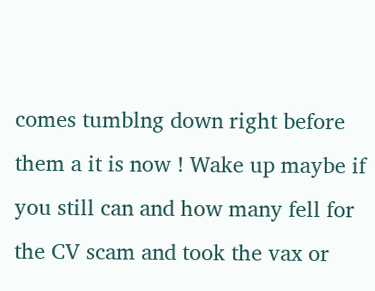comes tumblng down right before them a it is now ! Wake up maybe if you still can and how many fell for the CV scam and took the vax or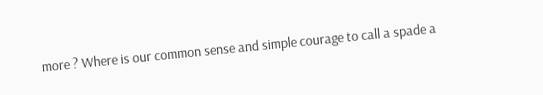more ? Where is our common sense and simple courage to call a spade a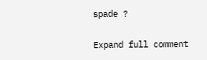spade ?

Expand full comment